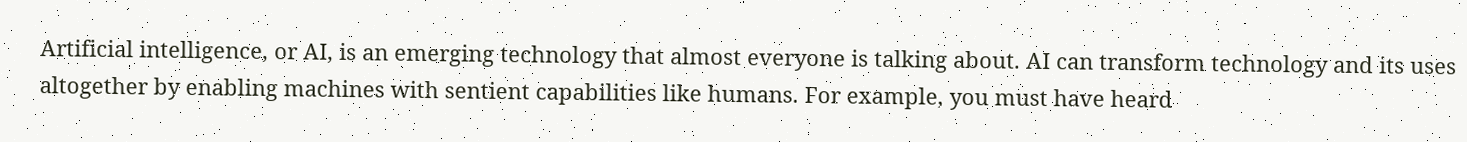Artificial intelligence, or AI, is an emerging technology that almost everyone is talking about. AI can transform technology and its uses altogether by enabling machines with sentient capabilities like humans. For example, you must have heard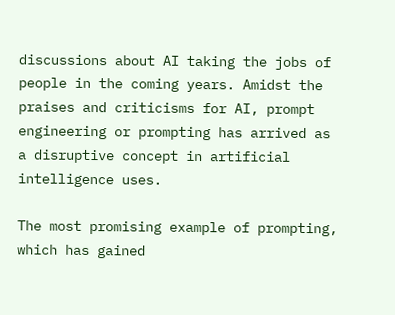discussions about AI taking the jobs of people in the coming years. Amidst the praises and criticisms for AI, prompt engineering or prompting has arrived as a disruptive concept in artificial intelligence uses.

The most promising example of prompting, which has gained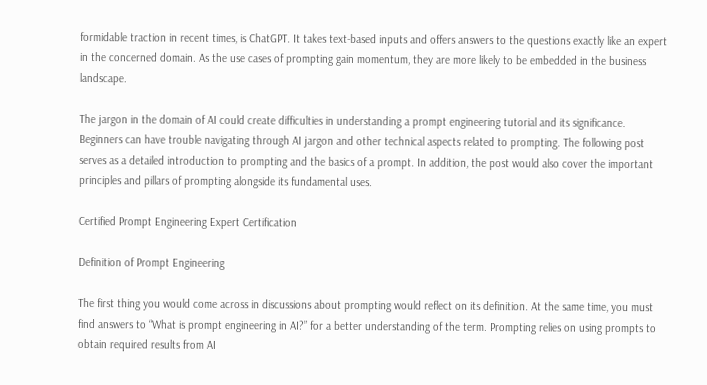formidable traction in recent times, is ChatGPT. It takes text-based inputs and offers answers to the questions exactly like an expert in the concerned domain. As the use cases of prompting gain momentum, they are more likely to be embedded in the business landscape.

The jargon in the domain of AI could create difficulties in understanding a prompt engineering tutorial and its significance. Beginners can have trouble navigating through AI jargon and other technical aspects related to prompting. The following post serves as a detailed introduction to prompting and the basics of a prompt. In addition, the post would also cover the important principles and pillars of prompting alongside its fundamental uses.

Certified Prompt Engineering Expert Certification

Definition of Prompt Engineering

The first thing you would come across in discussions about prompting would reflect on its definition. At the same time, you must find answers to “What is prompt engineering in AI?” for a better understanding of the term. Prompting relies on using prompts to obtain required results from AI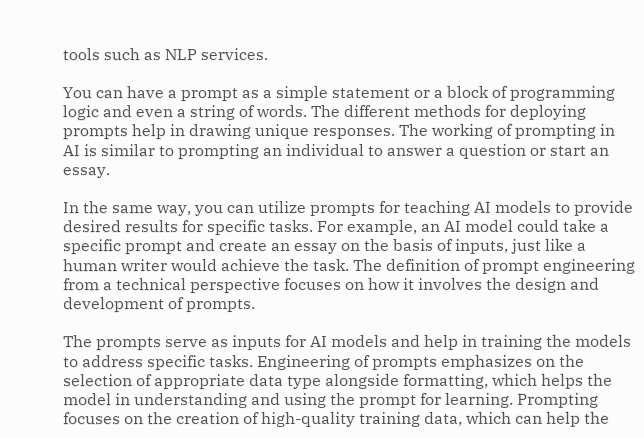tools such as NLP services.

You can have a prompt as a simple statement or a block of programming logic and even a string of words. The different methods for deploying prompts help in drawing unique responses. The working of prompting in AI is similar to prompting an individual to answer a question or start an essay.

In the same way, you can utilize prompts for teaching AI models to provide desired results for specific tasks. For example, an AI model could take a specific prompt and create an essay on the basis of inputs, just like a human writer would achieve the task. The definition of prompt engineering from a technical perspective focuses on how it involves the design and development of prompts.

The prompts serve as inputs for AI models and help in training the models to address specific tasks. Engineering of prompts emphasizes on the selection of appropriate data type alongside formatting, which helps the model in understanding and using the prompt for learning. Prompting focuses on the creation of high-quality training data, which can help the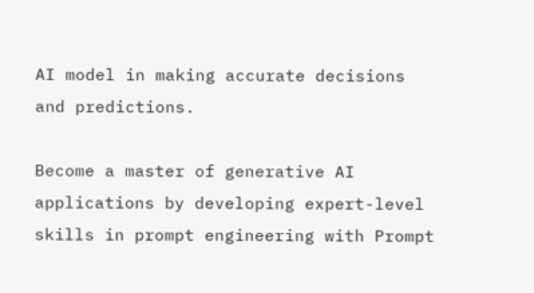AI model in making accurate decisions and predictions.

Become a master of generative AI applications by developing expert-level skills in prompt engineering with Prompt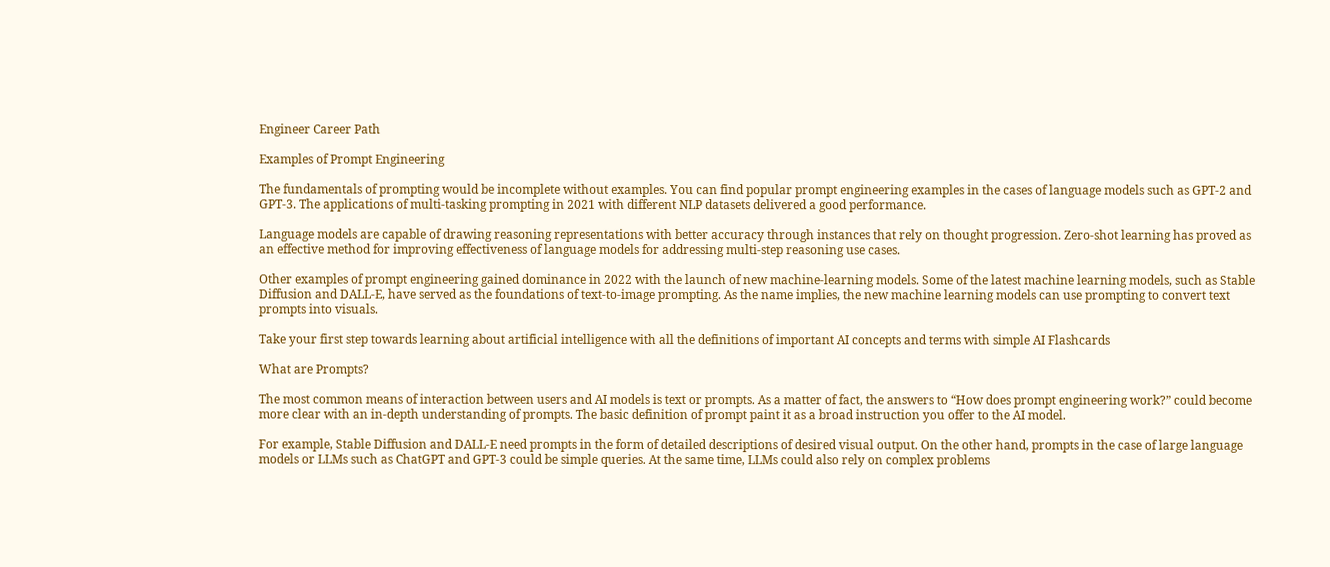Engineer Career Path

Examples of Prompt Engineering

The fundamentals of prompting would be incomplete without examples. You can find popular prompt engineering examples in the cases of language models such as GPT-2 and GPT-3. The applications of multi-tasking prompting in 2021 with different NLP datasets delivered a good performance.

Language models are capable of drawing reasoning representations with better accuracy through instances that rely on thought progression. Zero-shot learning has proved as an effective method for improving effectiveness of language models for addressing multi-step reasoning use cases.

Other examples of prompt engineering gained dominance in 2022 with the launch of new machine-learning models. Some of the latest machine learning models, such as Stable Diffusion and DALL-E, have served as the foundations of text-to-image prompting. As the name implies, the new machine learning models can use prompting to convert text prompts into visuals.

Take your first step towards learning about artificial intelligence with all the definitions of important AI concepts and terms with simple AI Flashcards

What are Prompts?

The most common means of interaction between users and AI models is text or prompts. As a matter of fact, the answers to “How does prompt engineering work?” could become more clear with an in-depth understanding of prompts. The basic definition of prompt paint it as a broad instruction you offer to the AI model.

For example, Stable Diffusion and DALL-E need prompts in the form of detailed descriptions of desired visual output. On the other hand, prompts in the case of large language models or LLMs such as ChatGPT and GPT-3 could be simple queries. At the same time, LLMs could also rely on complex problems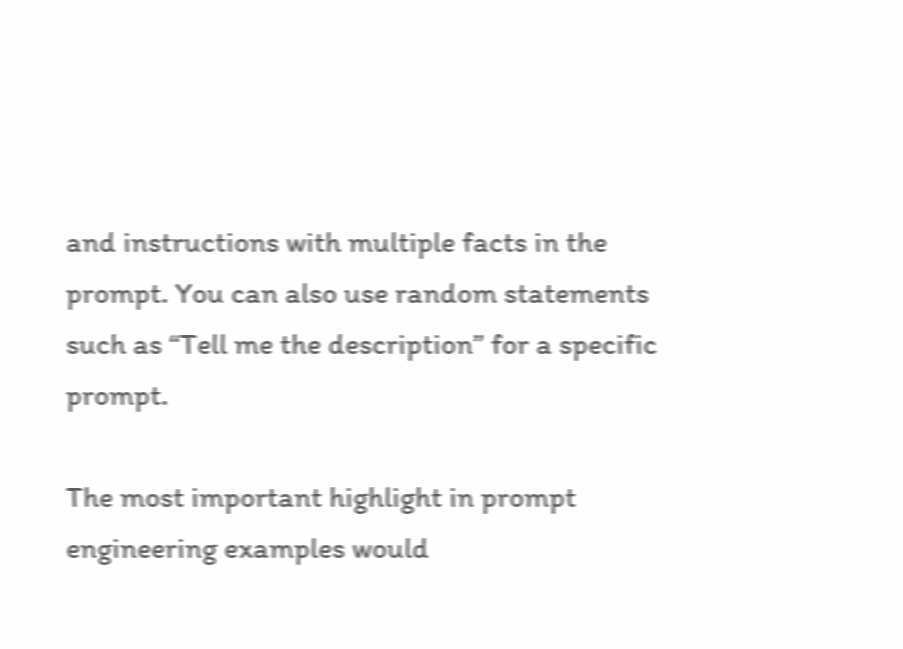and instructions with multiple facts in the prompt. You can also use random statements such as “Tell me the description” for a specific prompt.

The most important highlight in prompt engineering examples would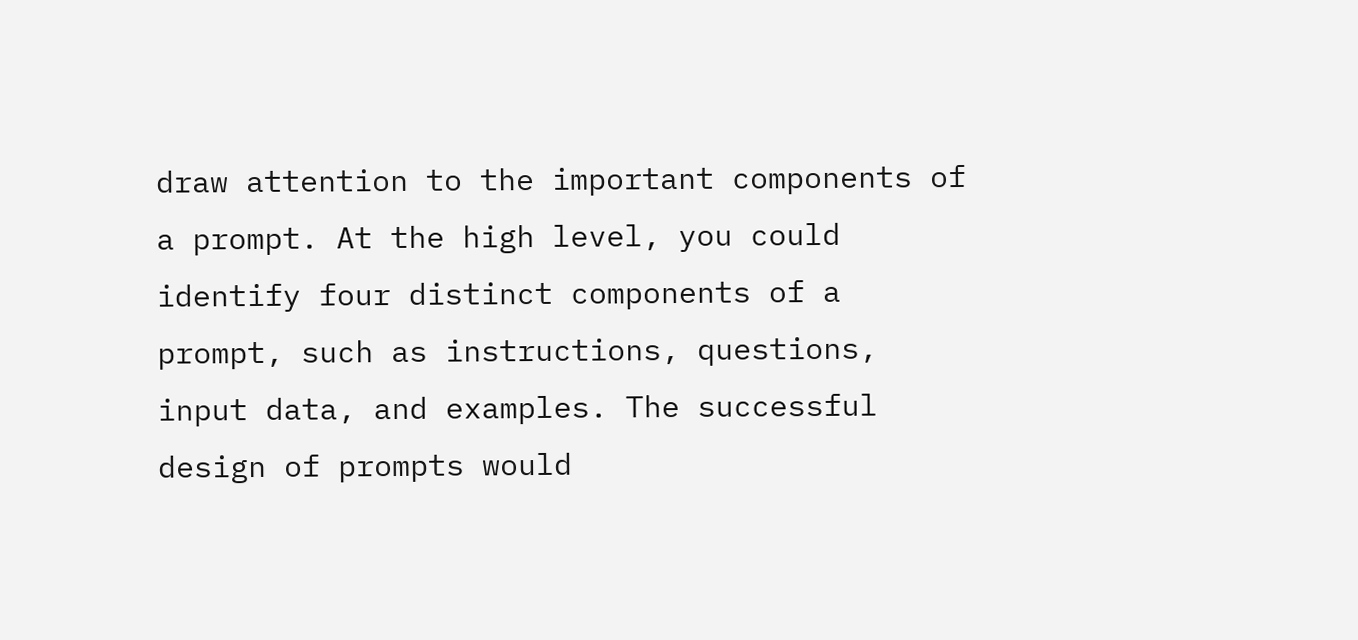draw attention to the important components of a prompt. At the high level, you could identify four distinct components of a prompt, such as instructions, questions, input data, and examples. The successful design of prompts would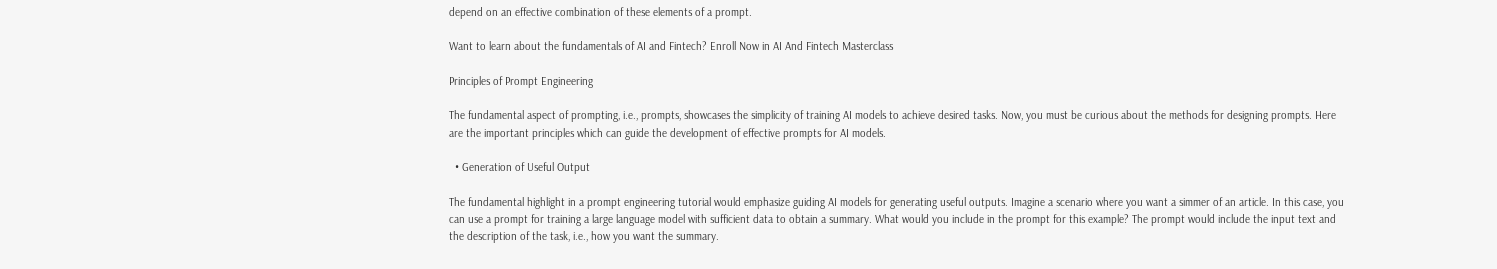depend on an effective combination of these elements of a prompt.

Want to learn about the fundamentals of AI and Fintech? Enroll Now in AI And Fintech Masterclass

Principles of Prompt Engineering

The fundamental aspect of prompting, i.e., prompts, showcases the simplicity of training AI models to achieve desired tasks. Now, you must be curious about the methods for designing prompts. Here are the important principles which can guide the development of effective prompts for AI models.

  • Generation of Useful Output

The fundamental highlight in a prompt engineering tutorial would emphasize guiding AI models for generating useful outputs. Imagine a scenario where you want a simmer of an article. In this case, you can use a prompt for training a large language model with sufficient data to obtain a summary. What would you include in the prompt for this example? The prompt would include the input text and the description of the task, i.e., how you want the summary.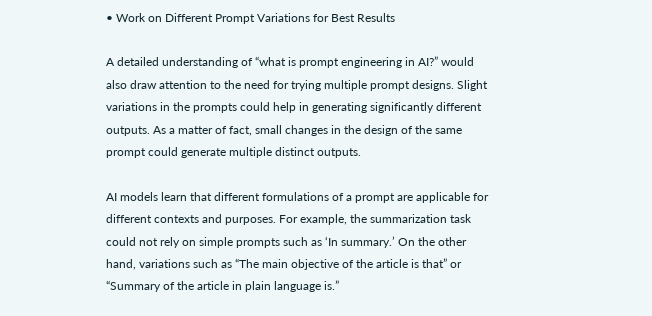• Work on Different Prompt Variations for Best Results

A detailed understanding of “what is prompt engineering in AI?” would also draw attention to the need for trying multiple prompt designs. Slight variations in the prompts could help in generating significantly different outputs. As a matter of fact, small changes in the design of the same prompt could generate multiple distinct outputs.

AI models learn that different formulations of a prompt are applicable for different contexts and purposes. For example, the summarization task could not rely on simple prompts such as ‘In summary.’ On the other hand, variations such as “The main objective of the article is that” or “Summary of the article in plain language is.”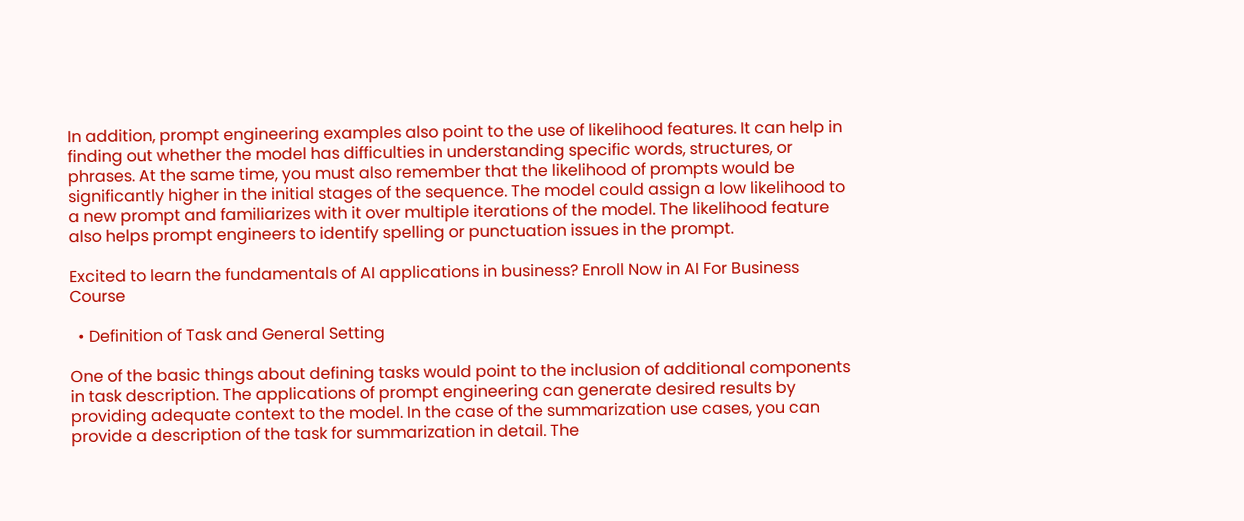In addition, prompt engineering examples also point to the use of likelihood features. It can help in finding out whether the model has difficulties in understanding specific words, structures, or phrases. At the same time, you must also remember that the likelihood of prompts would be significantly higher in the initial stages of the sequence. The model could assign a low likelihood to a new prompt and familiarizes with it over multiple iterations of the model. The likelihood feature also helps prompt engineers to identify spelling or punctuation issues in the prompt.

Excited to learn the fundamentals of AI applications in business? Enroll Now in AI For Business Course

  • Definition of Task and General Setting

One of the basic things about defining tasks would point to the inclusion of additional components in task description. The applications of prompt engineering can generate desired results by providing adequate context to the model. In the case of the summarization use cases, you can provide a description of the task for summarization in detail. The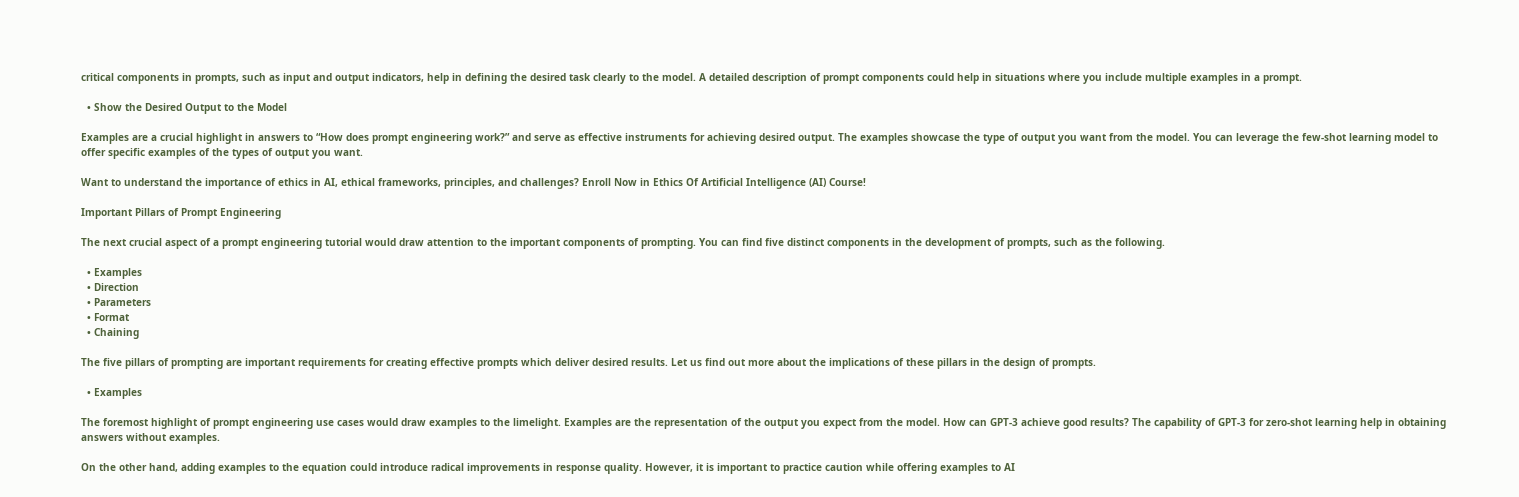critical components in prompts, such as input and output indicators, help in defining the desired task clearly to the model. A detailed description of prompt components could help in situations where you include multiple examples in a prompt.

  • Show the Desired Output to the Model

Examples are a crucial highlight in answers to “How does prompt engineering work?” and serve as effective instruments for achieving desired output. The examples showcase the type of output you want from the model. You can leverage the few-shot learning model to offer specific examples of the types of output you want.

Want to understand the importance of ethics in AI, ethical frameworks, principles, and challenges? Enroll Now in Ethics Of Artificial Intelligence (AI) Course!

Important Pillars of Prompt Engineering

The next crucial aspect of a prompt engineering tutorial would draw attention to the important components of prompting. You can find five distinct components in the development of prompts, such as the following.

  • Examples
  • Direction
  • Parameters
  • Format
  • Chaining

The five pillars of prompting are important requirements for creating effective prompts which deliver desired results. Let us find out more about the implications of these pillars in the design of prompts.

  • Examples

The foremost highlight of prompt engineering use cases would draw examples to the limelight. Examples are the representation of the output you expect from the model. How can GPT-3 achieve good results? The capability of GPT-3 for zero-shot learning help in obtaining answers without examples.

On the other hand, adding examples to the equation could introduce radical improvements in response quality. However, it is important to practice caution while offering examples to AI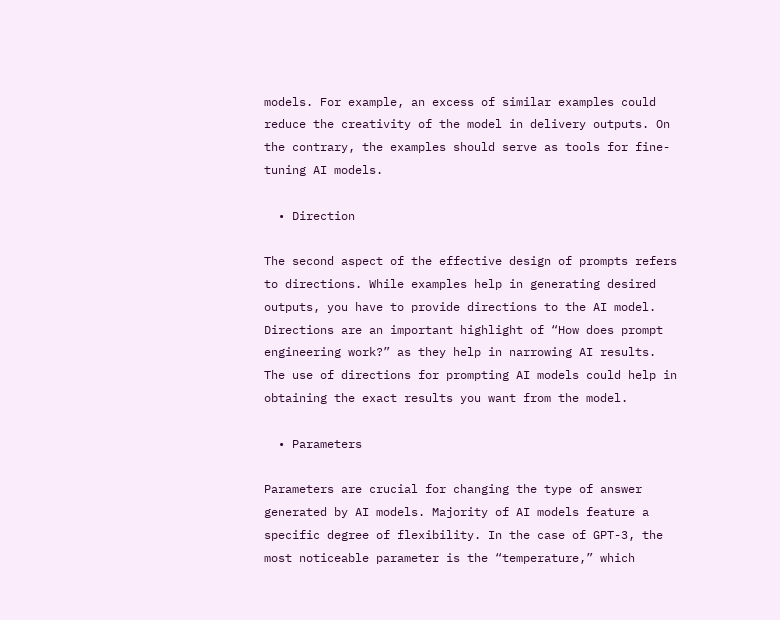models. For example, an excess of similar examples could reduce the creativity of the model in delivery outputs. On the contrary, the examples should serve as tools for fine-tuning AI models.

  • Direction

The second aspect of the effective design of prompts refers to directions. While examples help in generating desired outputs, you have to provide directions to the AI model. Directions are an important highlight of “How does prompt engineering work?” as they help in narrowing AI results. The use of directions for prompting AI models could help in obtaining the exact results you want from the model.

  • Parameters

Parameters are crucial for changing the type of answer generated by AI models. Majority of AI models feature a specific degree of flexibility. In the case of GPT-3, the most noticeable parameter is the “temperature,” which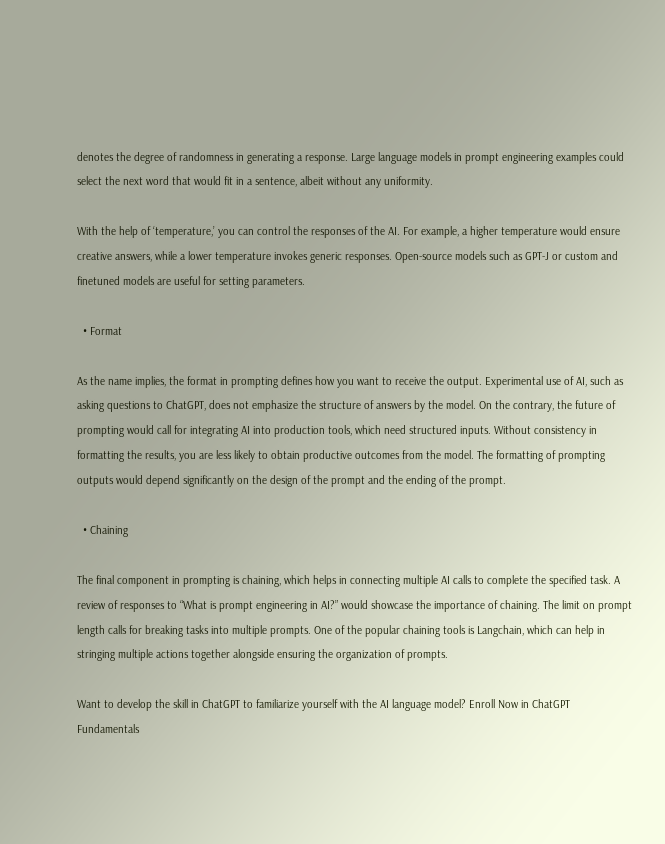denotes the degree of randomness in generating a response. Large language models in prompt engineering examples could select the next word that would fit in a sentence, albeit without any uniformity.

With the help of ‘temperature,’ you can control the responses of the AI. For example, a higher temperature would ensure creative answers, while a lower temperature invokes generic responses. Open-source models such as GPT-J or custom and finetuned models are useful for setting parameters.

  • Format

As the name implies, the format in prompting defines how you want to receive the output. Experimental use of AI, such as asking questions to ChatGPT, does not emphasize the structure of answers by the model. On the contrary, the future of prompting would call for integrating AI into production tools, which need structured inputs. Without consistency in formatting the results, you are less likely to obtain productive outcomes from the model. The formatting of prompting outputs would depend significantly on the design of the prompt and the ending of the prompt.

  • Chaining

The final component in prompting is chaining, which helps in connecting multiple AI calls to complete the specified task. A review of responses to “What is prompt engineering in AI?” would showcase the importance of chaining. The limit on prompt length calls for breaking tasks into multiple prompts. One of the popular chaining tools is Langchain, which can help in stringing multiple actions together alongside ensuring the organization of prompts.

Want to develop the skill in ChatGPT to familiarize yourself with the AI language model? Enroll Now in ChatGPT Fundamentals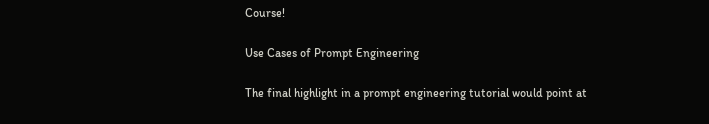Course!

Use Cases of Prompt Engineering

The final highlight in a prompt engineering tutorial would point at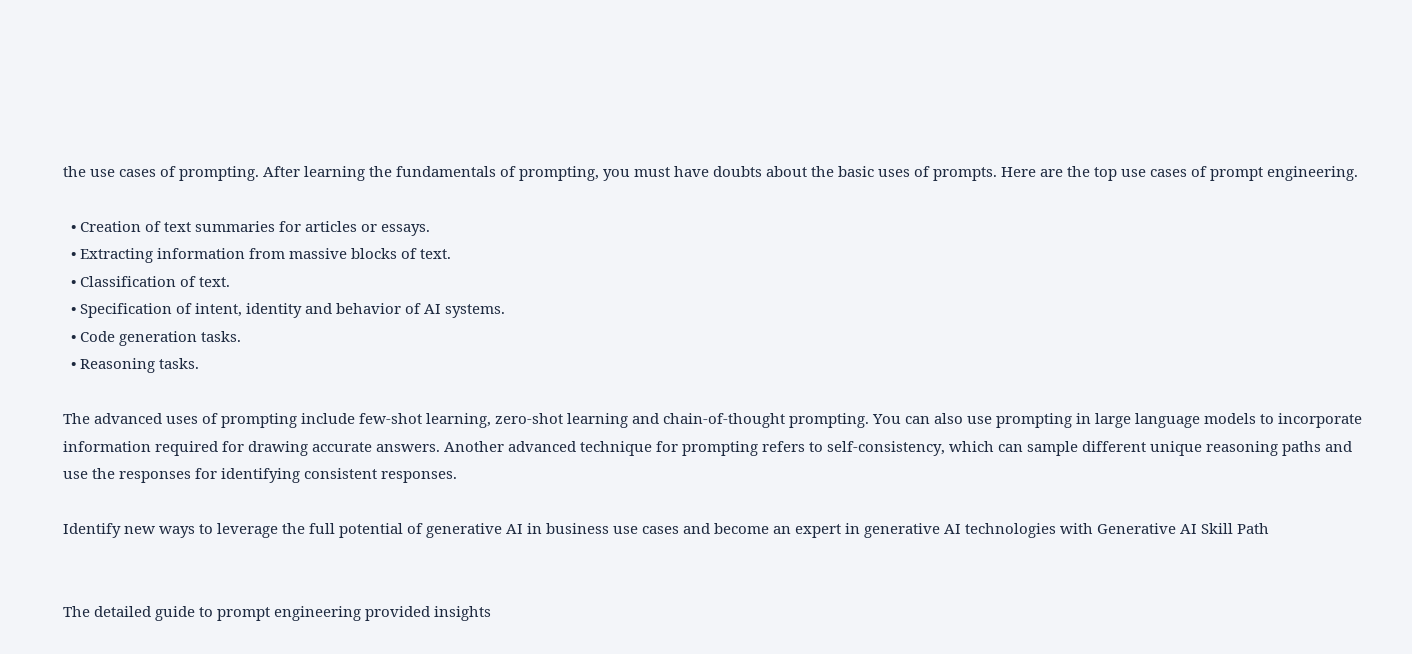the use cases of prompting. After learning the fundamentals of prompting, you must have doubts about the basic uses of prompts. Here are the top use cases of prompt engineering.

  • Creation of text summaries for articles or essays.
  • Extracting information from massive blocks of text.
  • Classification of text.
  • Specification of intent, identity and behavior of AI systems.
  • Code generation tasks.
  • Reasoning tasks.

The advanced uses of prompting include few-shot learning, zero-shot learning and chain-of-thought prompting. You can also use prompting in large language models to incorporate information required for drawing accurate answers. Another advanced technique for prompting refers to self-consistency, which can sample different unique reasoning paths and use the responses for identifying consistent responses.

Identify new ways to leverage the full potential of generative AI in business use cases and become an expert in generative AI technologies with Generative AI Skill Path


The detailed guide to prompt engineering provided insights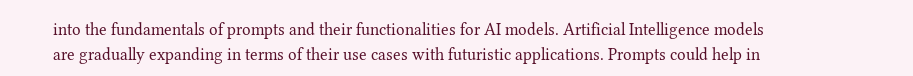into the fundamentals of prompts and their functionalities for AI models. Artificial Intelligence models are gradually expanding in terms of their use cases with futuristic applications. Prompts could help in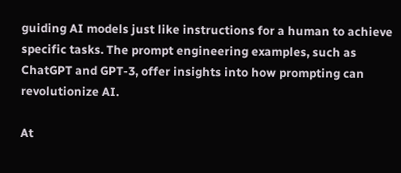guiding AI models just like instructions for a human to achieve specific tasks. The prompt engineering examples, such as ChatGPT and GPT-3, offer insights into how prompting can revolutionize AI.

At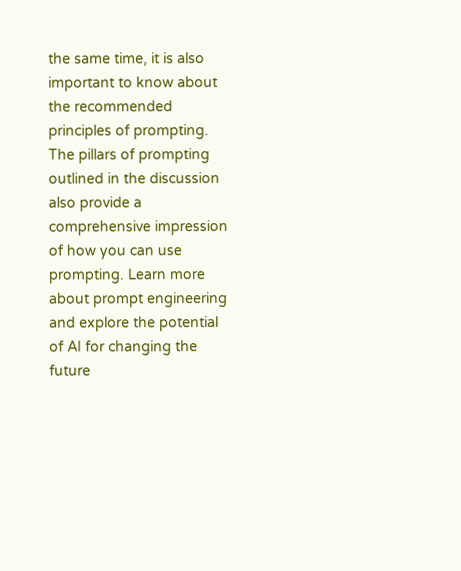the same time, it is also important to know about the recommended principles of prompting. The pillars of prompting outlined in the discussion also provide a comprehensive impression of how you can use prompting. Learn more about prompt engineering and explore the potential of AI for changing the future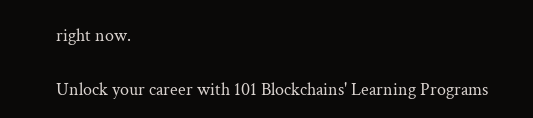right now.

Unlock your career with 101 Blockchains' Learning Programs